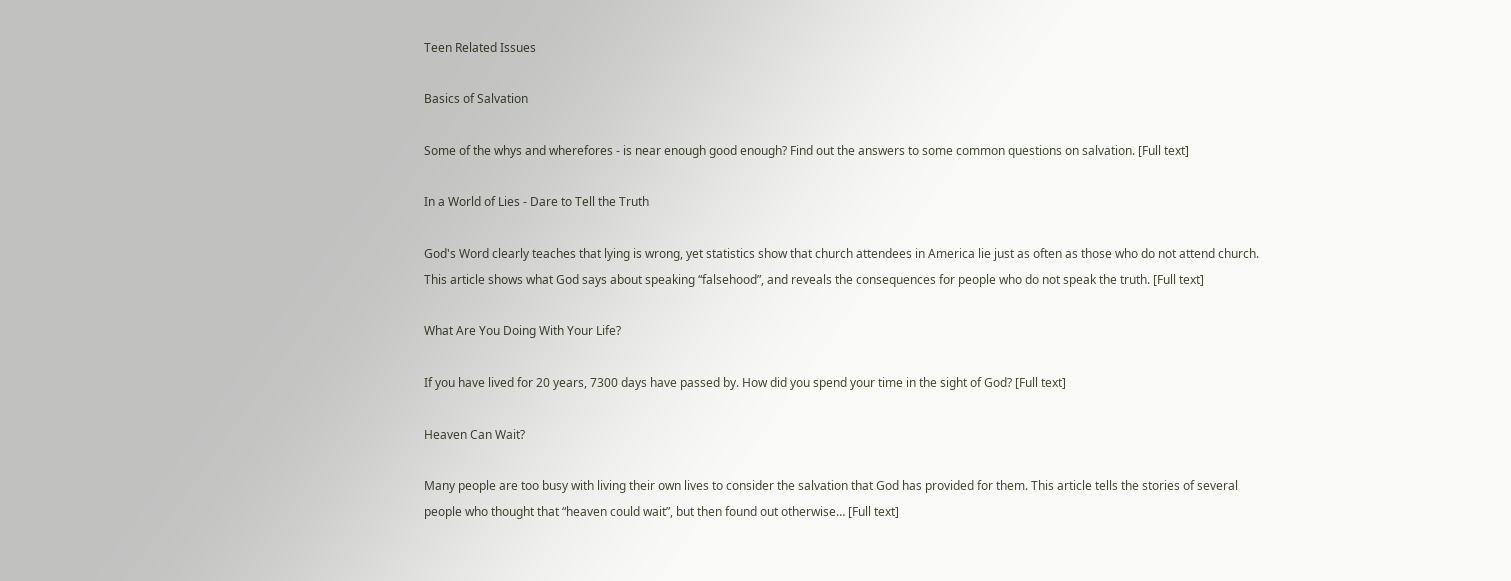Teen Related Issues

Basics of Salvation

Some of the whys and wherefores - is near enough good enough? Find out the answers to some common questions on salvation. [Full text]

In a World of Lies - Dare to Tell the Truth

God's Word clearly teaches that lying is wrong, yet statistics show that church attendees in America lie just as often as those who do not attend church. This article shows what God says about speaking “falsehood”, and reveals the consequences for people who do not speak the truth. [Full text]

What Are You Doing With Your Life?

If you have lived for 20 years, 7300 days have passed by. How did you spend your time in the sight of God? [Full text]

Heaven Can Wait?

Many people are too busy with living their own lives to consider the salvation that God has provided for them. This article tells the stories of several people who thought that “heaven could wait”, but then found out otherwise… [Full text]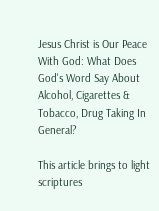Jesus Christ is Our Peace With God: What Does God's Word Say About Alcohol, Cigarettes & Tobacco, Drug Taking In General?

This article brings to light scriptures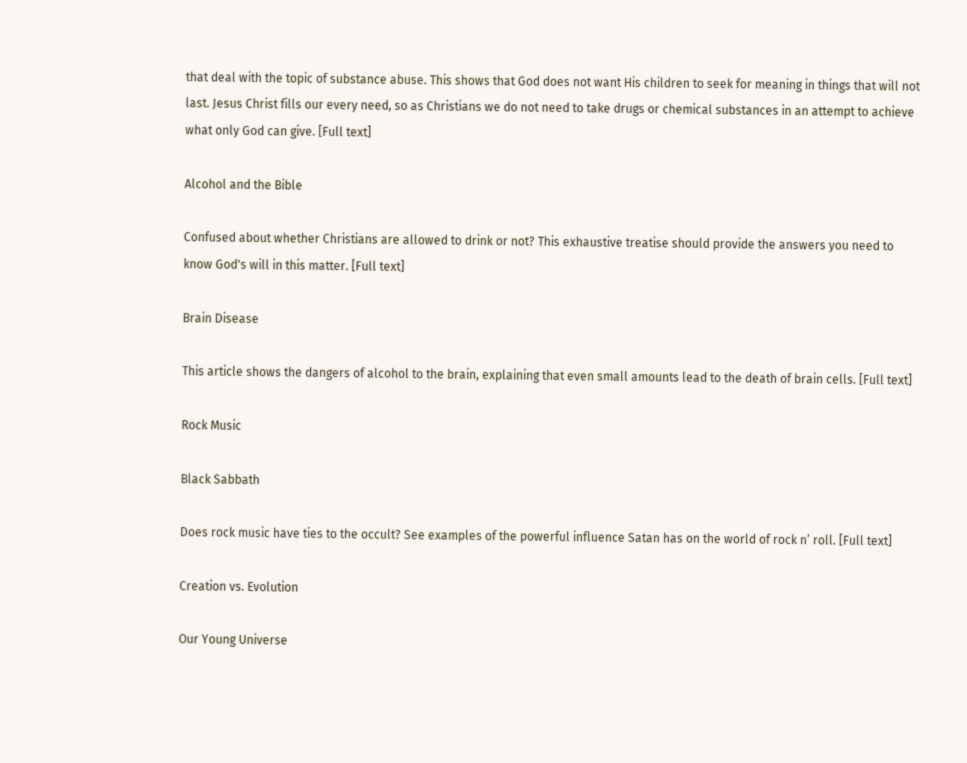that deal with the topic of substance abuse. This shows that God does not want His children to seek for meaning in things that will not last. Jesus Christ fills our every need, so as Christians we do not need to take drugs or chemical substances in an attempt to achieve what only God can give. [Full text]

Alcohol and the Bible

Confused about whether Christians are allowed to drink or not? This exhaustive treatise should provide the answers you need to know God's will in this matter. [Full text]

Brain Disease

This article shows the dangers of alcohol to the brain, explaining that even small amounts lead to the death of brain cells. [Full text]

Rock Music

Black Sabbath

Does rock music have ties to the occult? See examples of the powerful influence Satan has on the world of rock n’ roll. [Full text]

Creation vs. Evolution

Our Young Universe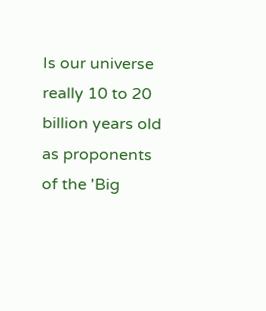Is our universe really 10 to 20 billion years old as proponents of the 'Big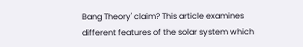Bang Theory' claim? This article examines different features of the solar system which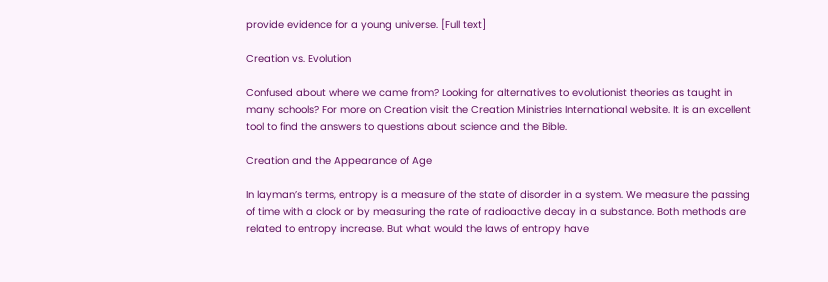provide evidence for a young universe. [Full text]

Creation vs. Evolution

Confused about where we came from? Looking for alternatives to evolutionist theories as taught in many schools? For more on Creation visit the Creation Ministries International website. It is an excellent tool to find the answers to questions about science and the Bible.

Creation and the Appearance of Age

In layman’s terms, entropy is a measure of the state of disorder in a system. We measure the passing of time with a clock or by measuring the rate of radioactive decay in a substance. Both methods are related to entropy increase. But what would the laws of entropy have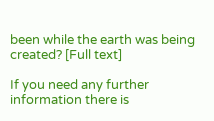been while the earth was being created? [Full text]

If you need any further information there is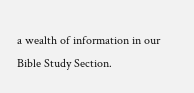a wealth of information in our Bible Study Section.